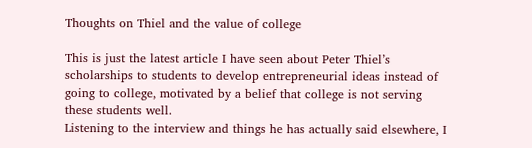Thoughts on Thiel and the value of college

This is just the latest article I have seen about Peter Thiel’s scholarships to students to develop entrepreneurial ideas instead of going to college, motivated by a belief that college is not serving these students well.
Listening to the interview and things he has actually said elsewhere, I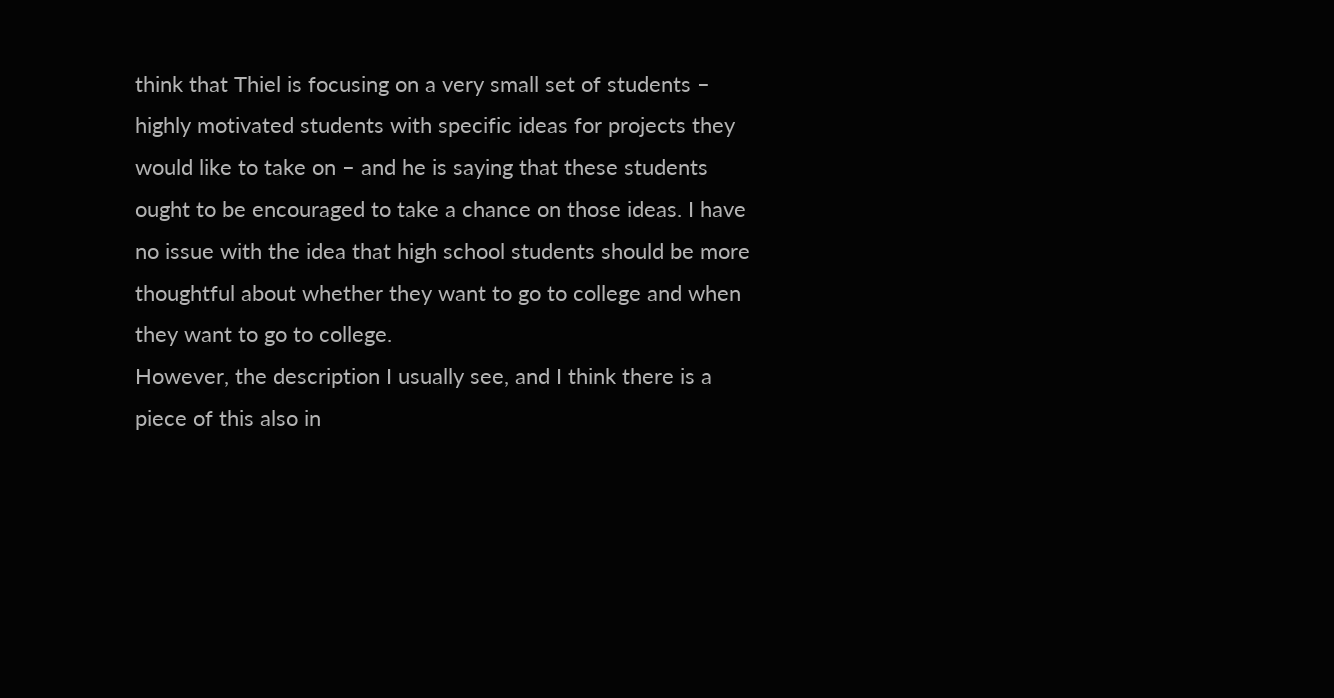think that Thiel is focusing on a very small set of students – highly motivated students with specific ideas for projects they would like to take on – and he is saying that these students ought to be encouraged to take a chance on those ideas. I have no issue with the idea that high school students should be more thoughtful about whether they want to go to college and when they want to go to college.
However, the description I usually see, and I think there is a piece of this also in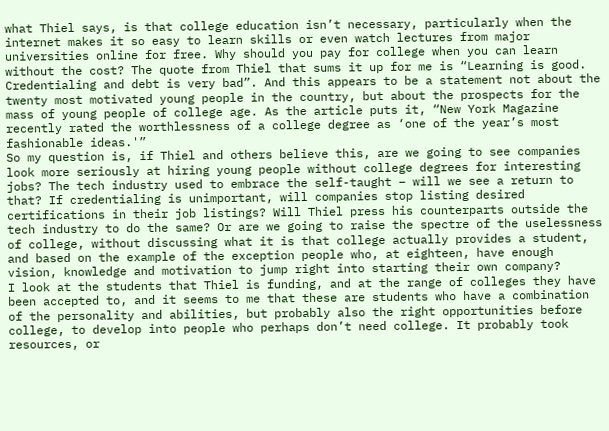what Thiel says, is that college education isn’t necessary, particularly when the internet makes it so easy to learn skills or even watch lectures from major universities online for free. Why should you pay for college when you can learn without the cost? The quote from Thiel that sums it up for me is “Learning is good. Credentialing and debt is very bad”. And this appears to be a statement not about the twenty most motivated young people in the country, but about the prospects for the mass of young people of college age. As the article puts it, “New York Magazine recently rated the worthlessness of a college degree as ‘one of the year’s most fashionable ideas.'”
So my question is, if Thiel and others believe this, are we going to see companies look more seriously at hiring young people without college degrees for interesting jobs? The tech industry used to embrace the self-taught – will we see a return to that? If credentialing is unimportant, will companies stop listing desired certifications in their job listings? Will Thiel press his counterparts outside the tech industry to do the same? Or are we going to raise the spectre of the uselessness of college, without discussing what it is that college actually provides a student, and based on the example of the exception people who, at eighteen, have enough vision, knowledge and motivation to jump right into starting their own company?
I look at the students that Thiel is funding, and at the range of colleges they have been accepted to, and it seems to me that these are students who have a combination of the personality and abilities, but probably also the right opportunities before college, to develop into people who perhaps don’t need college. It probably took resources, or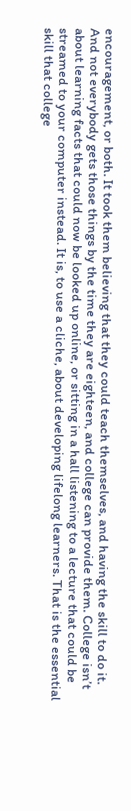encouragement, or both. It took them believing that they could teach themselves, and having the skill to do it. And not everybody gets those things by the time they are eighteen, and college can provide them. College isn’t about learning facts that could now be looked up online, or sitting in a hall listening to a lecture that could be streamed to your computer instead. It is, to use a cliche, about developing lifelong learners. That is the essential skill that college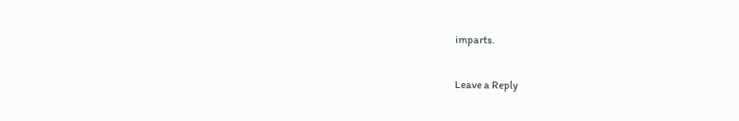imparts.

Leave a Reply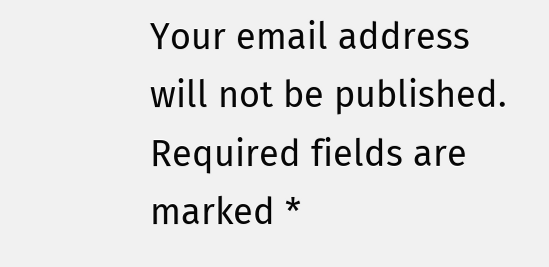Your email address will not be published. Required fields are marked *